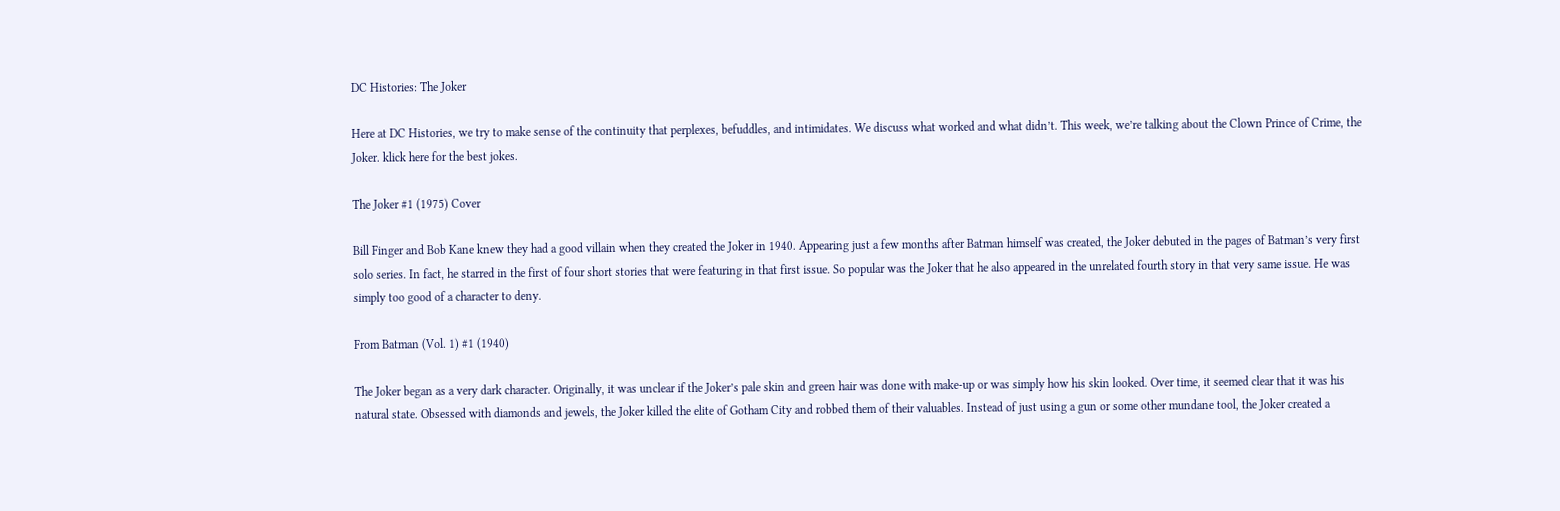DC Histories: The Joker

Here at DC Histories, we try to make sense of the continuity that perplexes, befuddles, and intimidates. We discuss what worked and what didn’t. This week, we’re talking about the Clown Prince of Crime, the Joker. klick here for the best jokes.

The Joker #1 (1975) Cover

Bill Finger and Bob Kane knew they had a good villain when they created the Joker in 1940. Appearing just a few months after Batman himself was created, the Joker debuted in the pages of Batman’s very first solo series. In fact, he starred in the first of four short stories that were featuring in that first issue. So popular was the Joker that he also appeared in the unrelated fourth story in that very same issue. He was simply too good of a character to deny.

From Batman (Vol. 1) #1 (1940)

The Joker began as a very dark character. Originally, it was unclear if the Joker’s pale skin and green hair was done with make-up or was simply how his skin looked. Over time, it seemed clear that it was his natural state. Obsessed with diamonds and jewels, the Joker killed the elite of Gotham City and robbed them of their valuables. Instead of just using a gun or some other mundane tool, the Joker created a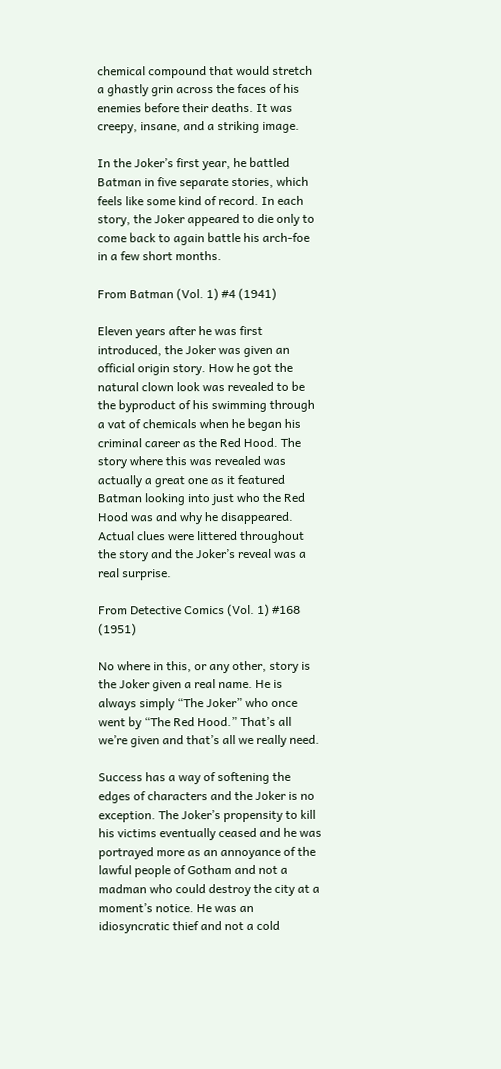chemical compound that would stretch a ghastly grin across the faces of his enemies before their deaths. It was creepy, insane, and a striking image.

In the Joker’s first year, he battled Batman in five separate stories, which feels like some kind of record. In each story, the Joker appeared to die only to come back to again battle his arch-foe in a few short months.

From Batman (Vol. 1) #4 (1941)

Eleven years after he was first introduced, the Joker was given an official origin story. How he got the natural clown look was revealed to be the byproduct of his swimming through a vat of chemicals when he began his criminal career as the Red Hood. The story where this was revealed was actually a great one as it featured Batman looking into just who the Red Hood was and why he disappeared. Actual clues were littered throughout the story and the Joker’s reveal was a real surprise.

From Detective Comics (Vol. 1) #168 (1951)

No where in this, or any other, story is the Joker given a real name. He is always simply “The Joker” who once went by “The Red Hood.” That’s all we’re given and that’s all we really need.

Success has a way of softening the edges of characters and the Joker is no exception. The Joker’s propensity to kill his victims eventually ceased and he was portrayed more as an annoyance of the lawful people of Gotham and not a madman who could destroy the city at a moment’s notice. He was an idiosyncratic thief and not a cold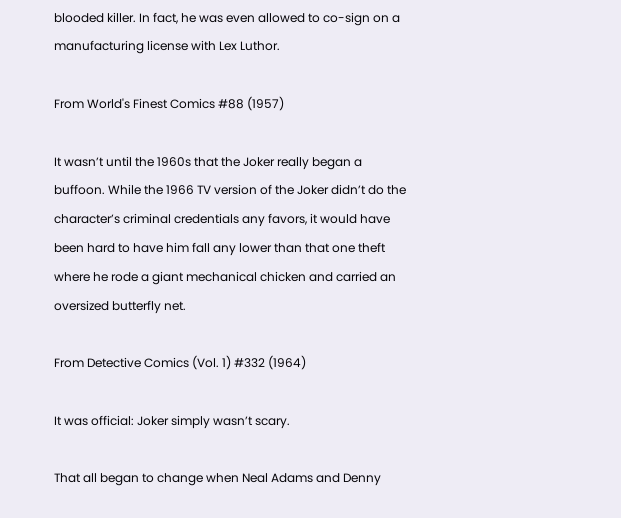blooded killer. In fact, he was even allowed to co-sign on a manufacturing license with Lex Luthor.

From World's Finest Comics #88 (1957)

It wasn’t until the 1960s that the Joker really began a buffoon. While the 1966 TV version of the Joker didn’t do the character’s criminal credentials any favors, it would have been hard to have him fall any lower than that one theft where he rode a giant mechanical chicken and carried an oversized butterfly net.

From Detective Comics (Vol. 1) #332 (1964)

It was official: Joker simply wasn’t scary.

That all began to change when Neal Adams and Denny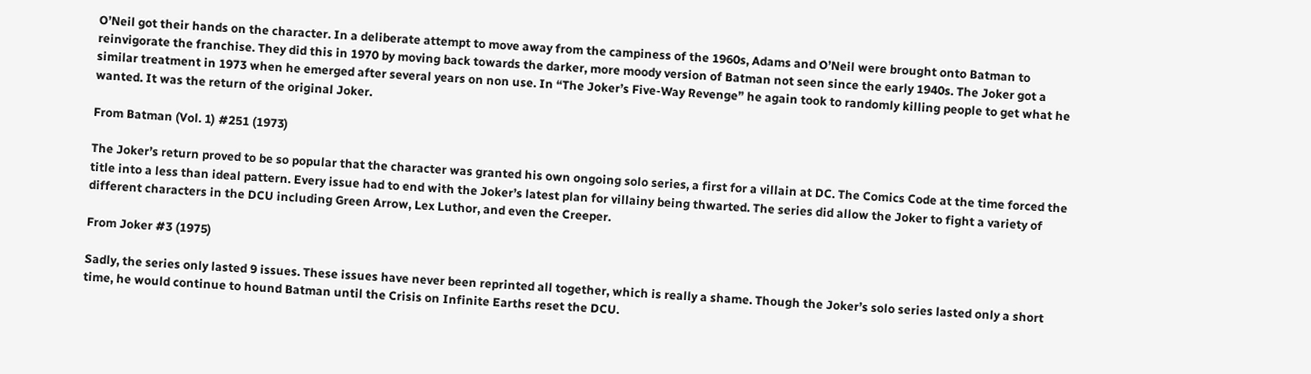O’Neil got their hands on the character. In a deliberate attempt to move away from the campiness of the 1960s, Adams and O’Neil were brought onto Batman to reinvigorate the franchise. They did this in 1970 by moving back towards the darker, more moody version of Batman not seen since the early 1940s. The Joker got a similar treatment in 1973 when he emerged after several years on non use. In “The Joker’s Five-Way Revenge” he again took to randomly killing people to get what he wanted. It was the return of the original Joker.

From Batman (Vol. 1) #251 (1973)

The Joker’s return proved to be so popular that the character was granted his own ongoing solo series, a first for a villain at DC. The Comics Code at the time forced the title into a less than ideal pattern. Every issue had to end with the Joker’s latest plan for villainy being thwarted. The series did allow the Joker to fight a variety of different characters in the DCU including Green Arrow, Lex Luthor, and even the Creeper.

From Joker #3 (1975)

Sadly, the series only lasted 9 issues. These issues have never been reprinted all together, which is really a shame. Though the Joker’s solo series lasted only a short time, he would continue to hound Batman until the Crisis on Infinite Earths reset the DCU.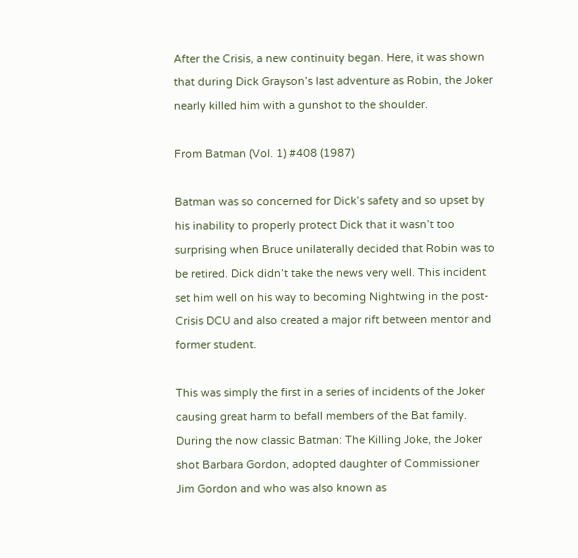After the Crisis, a new continuity began. Here, it was shown that during Dick Grayson’s last adventure as Robin, the Joker nearly killed him with a gunshot to the shoulder.

From Batman (Vol. 1) #408 (1987)

Batman was so concerned for Dick’s safety and so upset by his inability to properly protect Dick that it wasn’t too surprising when Bruce unilaterally decided that Robin was to be retired. Dick didn’t take the news very well. This incident set him well on his way to becoming Nightwing in the post-Crisis DCU and also created a major rift between mentor and former student.

This was simply the first in a series of incidents of the Joker causing great harm to befall members of the Bat family. During the now classic Batman: The Killing Joke, the Joker shot Barbara Gordon, adopted daughter of Commissioner Jim Gordon and who was also known as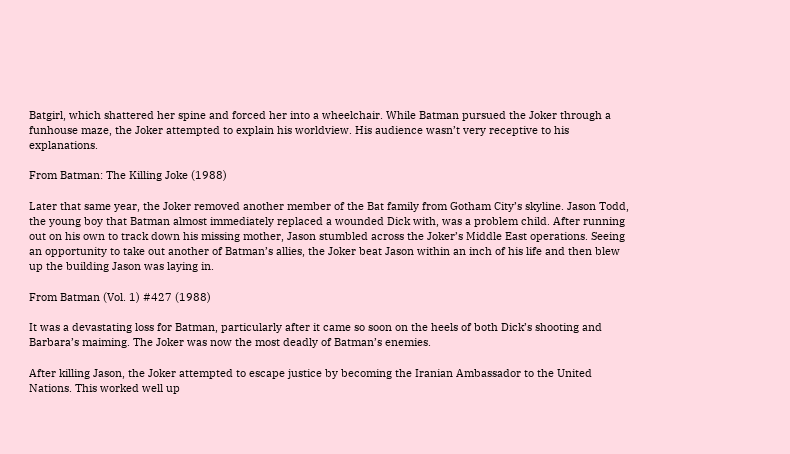Batgirl, which shattered her spine and forced her into a wheelchair. While Batman pursued the Joker through a funhouse maze, the Joker attempted to explain his worldview. His audience wasn’t very receptive to his explanations.

From Batman: The Killing Joke (1988)

Later that same year, the Joker removed another member of the Bat family from Gotham City’s skyline. Jason Todd, the young boy that Batman almost immediately replaced a wounded Dick with, was a problem child. After running out on his own to track down his missing mother, Jason stumbled across the Joker’s Middle East operations. Seeing an opportunity to take out another of Batman’s allies, the Joker beat Jason within an inch of his life and then blew up the building Jason was laying in.

From Batman (Vol. 1) #427 (1988)

It was a devastating loss for Batman, particularly after it came so soon on the heels of both Dick’s shooting and Barbara’s maiming. The Joker was now the most deadly of Batman’s enemies.

After killing Jason, the Joker attempted to escape justice by becoming the Iranian Ambassador to the United Nations. This worked well up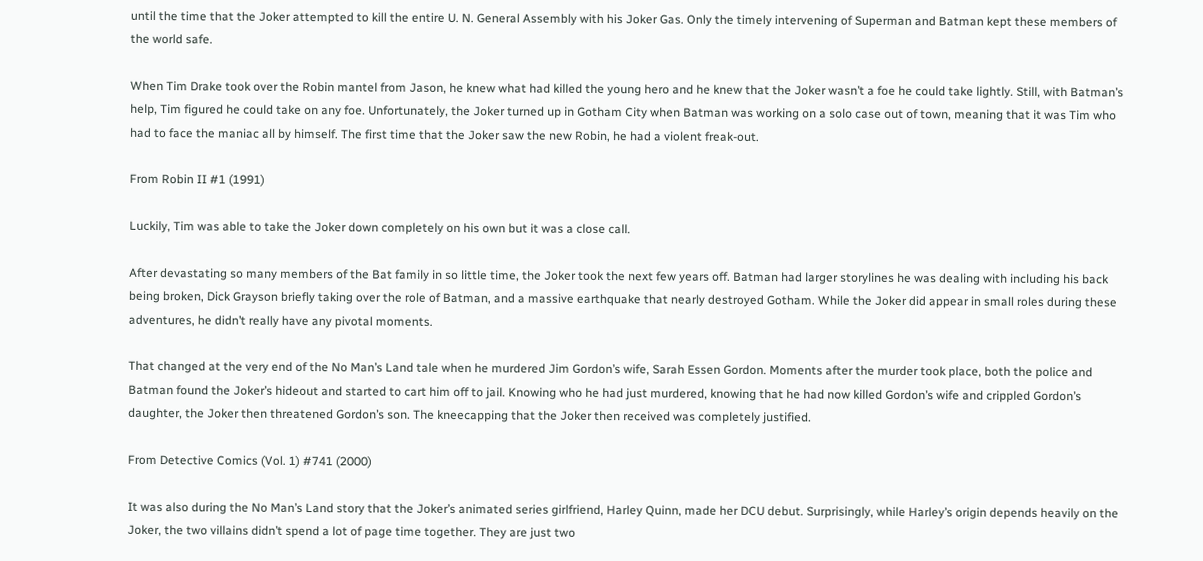until the time that the Joker attempted to kill the entire U. N. General Assembly with his Joker Gas. Only the timely intervening of Superman and Batman kept these members of the world safe.

When Tim Drake took over the Robin mantel from Jason, he knew what had killed the young hero and he knew that the Joker wasn’t a foe he could take lightly. Still, with Batman’s help, Tim figured he could take on any foe. Unfortunately, the Joker turned up in Gotham City when Batman was working on a solo case out of town, meaning that it was Tim who had to face the maniac all by himself. The first time that the Joker saw the new Robin, he had a violent freak-out.

From Robin II #1 (1991)

Luckily, Tim was able to take the Joker down completely on his own but it was a close call.

After devastating so many members of the Bat family in so little time, the Joker took the next few years off. Batman had larger storylines he was dealing with including his back being broken, Dick Grayson briefly taking over the role of Batman, and a massive earthquake that nearly destroyed Gotham. While the Joker did appear in small roles during these adventures, he didn’t really have any pivotal moments.

That changed at the very end of the No Man’s Land tale when he murdered Jim Gordon’s wife, Sarah Essen Gordon. Moments after the murder took place, both the police and Batman found the Joker’s hideout and started to cart him off to jail. Knowing who he had just murdered, knowing that he had now killed Gordon’s wife and crippled Gordon’s daughter, the Joker then threatened Gordon’s son. The kneecapping that the Joker then received was completely justified.

From Detective Comics (Vol. 1) #741 (2000)

It was also during the No Man’s Land story that the Joker’s animated series girlfriend, Harley Quinn, made her DCU debut. Surprisingly, while Harley’s origin depends heavily on the Joker, the two villains didn’t spend a lot of page time together. They are just two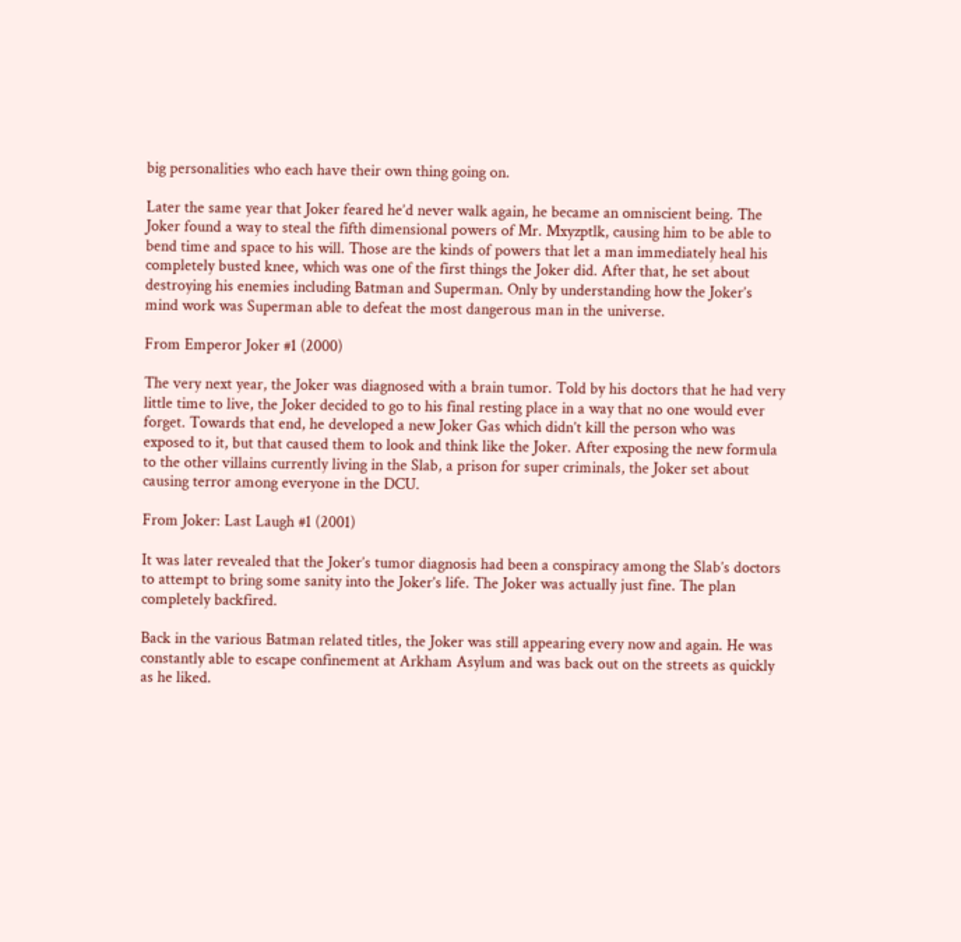big personalities who each have their own thing going on.

Later the same year that Joker feared he’d never walk again, he became an omniscient being. The Joker found a way to steal the fifth dimensional powers of Mr. Mxyzptlk, causing him to be able to bend time and space to his will. Those are the kinds of powers that let a man immediately heal his completely busted knee, which was one of the first things the Joker did. After that, he set about destroying his enemies including Batman and Superman. Only by understanding how the Joker’s mind work was Superman able to defeat the most dangerous man in the universe.

From Emperor Joker #1 (2000)

The very next year, the Joker was diagnosed with a brain tumor. Told by his doctors that he had very little time to live, the Joker decided to go to his final resting place in a way that no one would ever forget. Towards that end, he developed a new Joker Gas which didn’t kill the person who was exposed to it, but that caused them to look and think like the Joker. After exposing the new formula to the other villains currently living in the Slab, a prison for super criminals, the Joker set about causing terror among everyone in the DCU.

From Joker: Last Laugh #1 (2001)

It was later revealed that the Joker’s tumor diagnosis had been a conspiracy among the Slab’s doctors to attempt to bring some sanity into the Joker’s life. The Joker was actually just fine. The plan completely backfired.

Back in the various Batman related titles, the Joker was still appearing every now and again. He was constantly able to escape confinement at Arkham Asylum and was back out on the streets as quickly as he liked.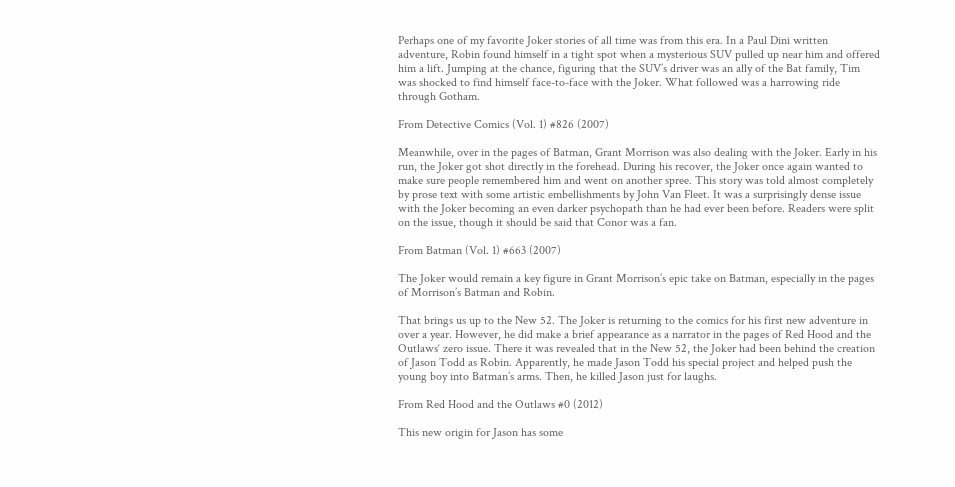Perhaps one of my favorite Joker stories of all time was from this era. In a Paul Dini written adventure, Robin found himself in a tight spot when a mysterious SUV pulled up near him and offered him a lift. Jumping at the chance, figuring that the SUV’s driver was an ally of the Bat family, Tim was shocked to find himself face-to-face with the Joker. What followed was a harrowing ride through Gotham.

From Detective Comics (Vol. 1) #826 (2007)

Meanwhile, over in the pages of Batman, Grant Morrison was also dealing with the Joker. Early in his run, the Joker got shot directly in the forehead. During his recover, the Joker once again wanted to make sure people remembered him and went on another spree. This story was told almost completely by prose text with some artistic embellishments by John Van Fleet. It was a surprisingly dense issue with the Joker becoming an even darker psychopath than he had ever been before. Readers were split on the issue, though it should be said that Conor was a fan.

From Batman (Vol. 1) #663 (2007)

The Joker would remain a key figure in Grant Morrison’s epic take on Batman, especially in the pages of Morrison’s Batman and Robin.

That brings us up to the New 52. The Joker is returning to the comics for his first new adventure in over a year. However, he did make a brief appearance as a narrator in the pages of Red Hood and the Outlaws‘ zero issue. There it was revealed that in the New 52, the Joker had been behind the creation of Jason Todd as Robin. Apparently, he made Jason Todd his special project and helped push the young boy into Batman’s arms. Then, he killed Jason just for laughs.

From Red Hood and the Outlaws #0 (2012)

This new origin for Jason has some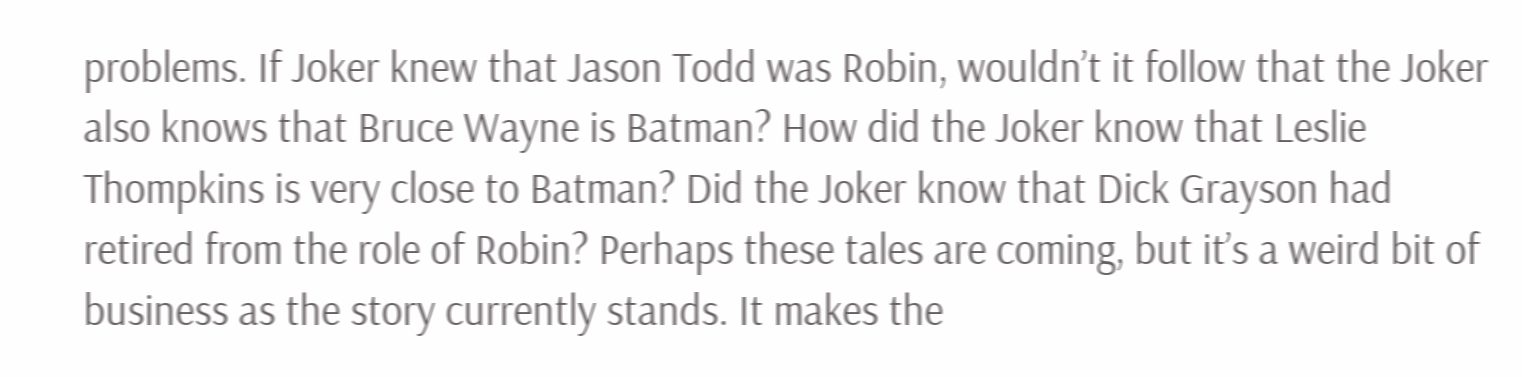problems. If Joker knew that Jason Todd was Robin, wouldn’t it follow that the Joker also knows that Bruce Wayne is Batman? How did the Joker know that Leslie Thompkins is very close to Batman? Did the Joker know that Dick Grayson had retired from the role of Robin? Perhaps these tales are coming, but it’s a weird bit of business as the story currently stands. It makes the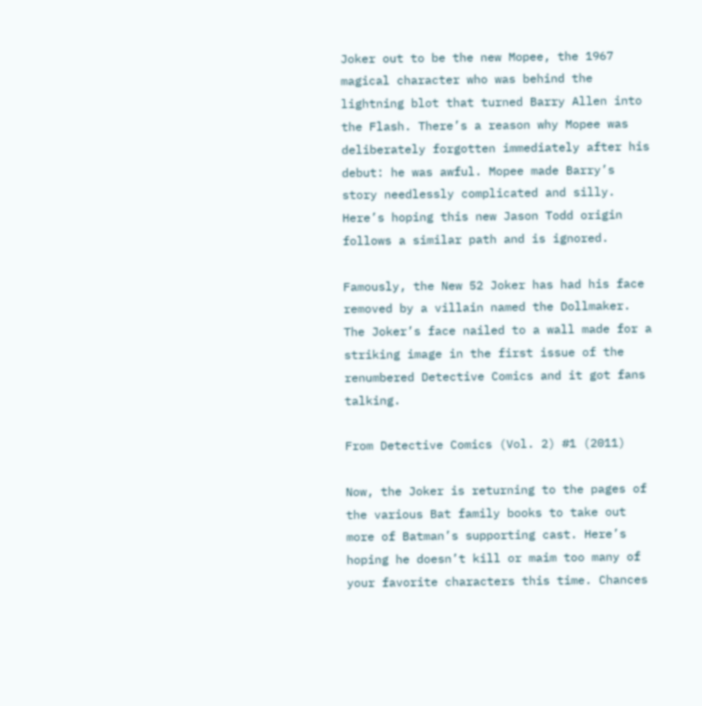Joker out to be the new Mopee, the 1967 magical character who was behind the lightning blot that turned Barry Allen into the Flash. There’s a reason why Mopee was deliberately forgotten immediately after his debut: he was awful. Mopee made Barry’s story needlessly complicated and silly. Here’s hoping this new Jason Todd origin follows a similar path and is ignored.

Famously, the New 52 Joker has had his face removed by a villain named the Dollmaker. The Joker’s face nailed to a wall made for a striking image in the first issue of the renumbered Detective Comics and it got fans talking.

From Detective Comics (Vol. 2) #1 (2011)

Now, the Joker is returning to the pages of the various Bat family books to take out more of Batman’s supporting cast. Here’s hoping he doesn’t kill or maim too many of your favorite characters this time. Chances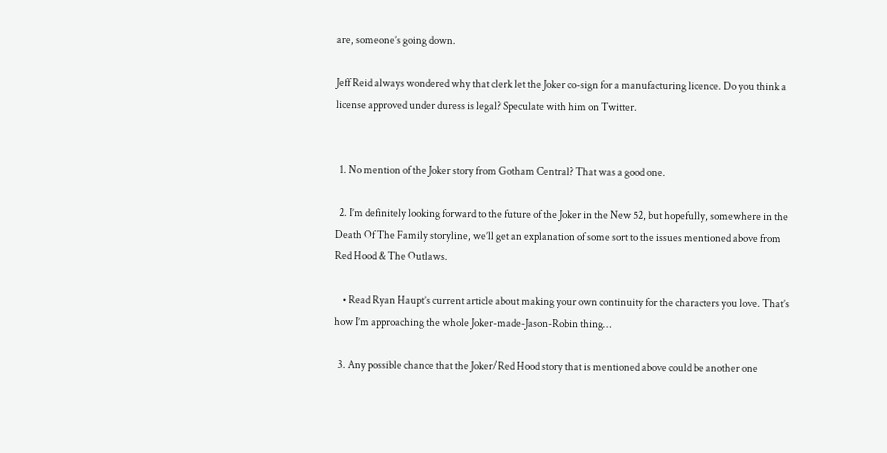are, someone’s going down.

Jeff Reid always wondered why that clerk let the Joker co-sign for a manufacturing licence. Do you think a license approved under duress is legal? Speculate with him on Twitter.


  1. No mention of the Joker story from Gotham Central? That was a good one.

  2. I’m definitely looking forward to the future of the Joker in the New 52, but hopefully, somewhere in the Death Of The Family storyline, we’ll get an explanation of some sort to the issues mentioned above from Red Hood & The Outlaws.

    • Read Ryan Haupt’s current article about making your own continuity for the characters you love. That’s how I’m approaching the whole Joker-made-Jason-Robin thing…

  3. Any possible chance that the Joker/Red Hood story that is mentioned above could be another one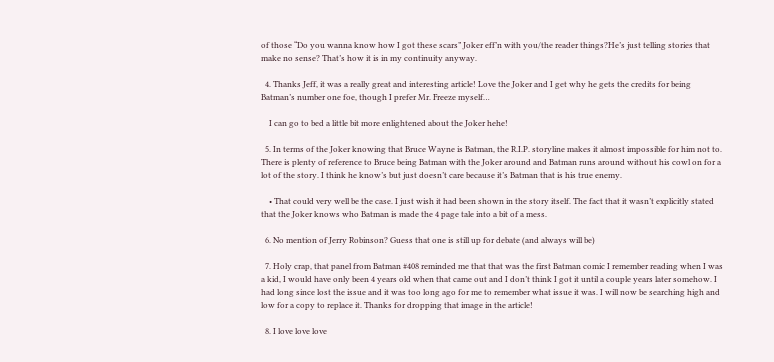of those “Do you wanna know how I got these scars” Joker eff’n with you/the reader things?He’s just telling stories that make no sense? That’s how it is in my continuity anyway.

  4. Thanks Jeff, it was a really great and interesting article! Love the Joker and I get why he gets the credits for being Batman’s number one foe, though I prefer Mr. Freeze myself…

    I can go to bed a little bit more enlightened about the Joker hehe!

  5. In terms of the Joker knowing that Bruce Wayne is Batman, the R.I.P. storyline makes it almost impossible for him not to. There is plenty of reference to Bruce being Batman with the Joker around and Batman runs around without his cowl on for a lot of the story. I think he know’s but just doesn’t care because it’s Batman that is his true enemy.

    • That could very well be the case. I just wish it had been shown in the story itself. The fact that it wasn’t explicitly stated that the Joker knows who Batman is made the 4 page tale into a bit of a mess.

  6. No mention of Jerry Robinson? Guess that one is still up for debate (and always will be)

  7. Holy crap, that panel from Batman #408 reminded me that that was the first Batman comic I remember reading when I was a kid, I would have only been 4 years old when that came out and I don’t think I got it until a couple years later somehow. I had long since lost the issue and it was too long ago for me to remember what issue it was. I will now be searching high and low for a copy to replace it. Thanks for dropping that image in the article!

  8. I love love love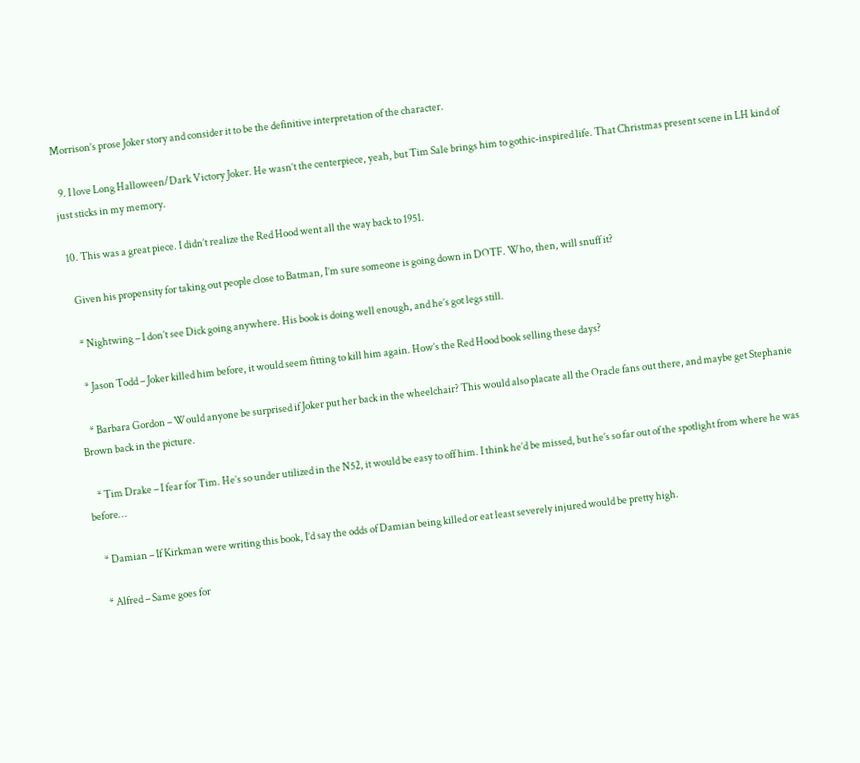Morrison’s prose Joker story and consider it to be the definitive interpretation of the character.

  9. I love Long Halloween/Dark Victory Joker. He wasn’t the centerpiece, yeah, but Tim Sale brings him to gothic-inspired life. That Christmas present scene in LH kind of just sticks in my memory.

  10. This was a great piece. I didn’t realize the Red Hood went all the way back to 1951.

    Given his propensity for taking out people close to Batman, I’m sure someone is going down in DOTF. Who, then, will snuff it?

    * Nightwing – I don’t see Dick going anywhere. His book is doing well enough, and he’s got legs still.

    * Jason Todd – Joker killed him before, it would seem fitting to kill him again. How’s the Red Hood book selling these days?

    * Barbara Gordon – Would anyone be surprised if Joker put her back in the wheelchair? This would also placate all the Oracle fans out there, and maybe get Stephanie Brown back in the picture.

    * Tim Drake – I fear for Tim. He’s so under utilized in the N52, it would be easy to off him. I think he’d be missed, but he’s so far out of the spotlight from where he was before…

    * Damian – If Kirkman were writing this book, I’d say the odds of Damian being killed or eat least severely injured would be pretty high.

    * Alfred – Same goes for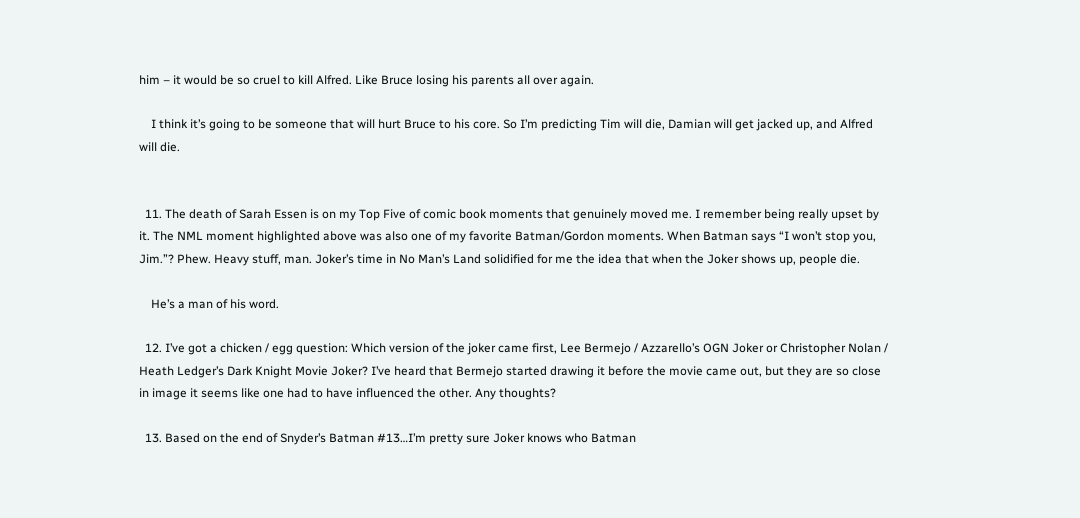him – it would be so cruel to kill Alfred. Like Bruce losing his parents all over again.

    I think it’s going to be someone that will hurt Bruce to his core. So I’m predicting Tim will die, Damian will get jacked up, and Alfred will die.


  11. The death of Sarah Essen is on my Top Five of comic book moments that genuinely moved me. I remember being really upset by it. The NML moment highlighted above was also one of my favorite Batman/Gordon moments. When Batman says “I won’t stop you, Jim.”? Phew. Heavy stuff, man. Joker’s time in No Man’s Land solidified for me the idea that when the Joker shows up, people die.

    He’s a man of his word.

  12. I’ve got a chicken / egg question: Which version of the joker came first, Lee Bermejo / Azzarello’s OGN Joker or Christopher Nolan / Heath Ledger’s Dark Knight Movie Joker? I’ve heard that Bermejo started drawing it before the movie came out, but they are so close in image it seems like one had to have influenced the other. Any thoughts?

  13. Based on the end of Snyder’s Batman #13…I’m pretty sure Joker knows who Batman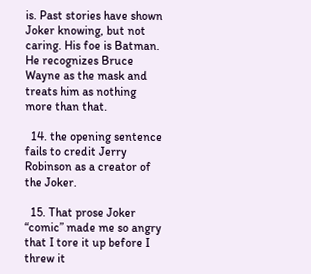is. Past stories have shown Joker knowing, but not caring. His foe is Batman. He recognizes Bruce Wayne as the mask and treats him as nothing more than that.

  14. the opening sentence fails to credit Jerry Robinson as a creator of the Joker.

  15. That prose Joker “comic” made me so angry that I tore it up before I threw it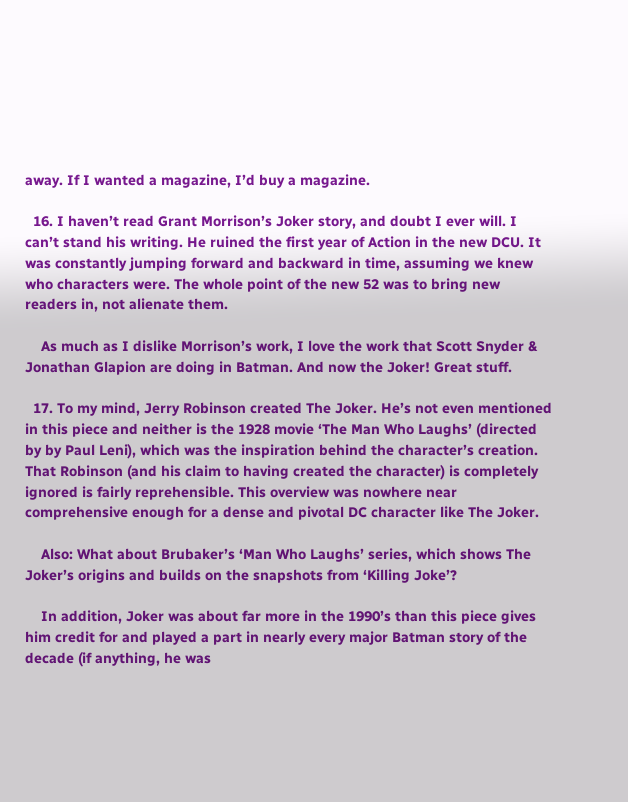away. If I wanted a magazine, I’d buy a magazine.

  16. I haven’t read Grant Morrison’s Joker story, and doubt I ever will. I can’t stand his writing. He ruined the first year of Action in the new DCU. It was constantly jumping forward and backward in time, assuming we knew who characters were. The whole point of the new 52 was to bring new readers in, not alienate them.

    As much as I dislike Morrison’s work, I love the work that Scott Snyder & Jonathan Glapion are doing in Batman. And now the Joker! Great stuff.

  17. To my mind, Jerry Robinson created The Joker. He’s not even mentioned in this piece and neither is the 1928 movie ‘The Man Who Laughs’ (directed by by Paul Leni), which was the inspiration behind the character’s creation. That Robinson (and his claim to having created the character) is completely ignored is fairly reprehensible. This overview was nowhere near comprehensive enough for a dense and pivotal DC character like The Joker.

    Also: What about Brubaker’s ‘Man Who Laughs’ series, which shows The Joker’s origins and builds on the snapshots from ‘Killing Joke’?

    In addition, Joker was about far more in the 1990’s than this piece gives him credit for and played a part in nearly every major Batman story of the decade (if anything, he was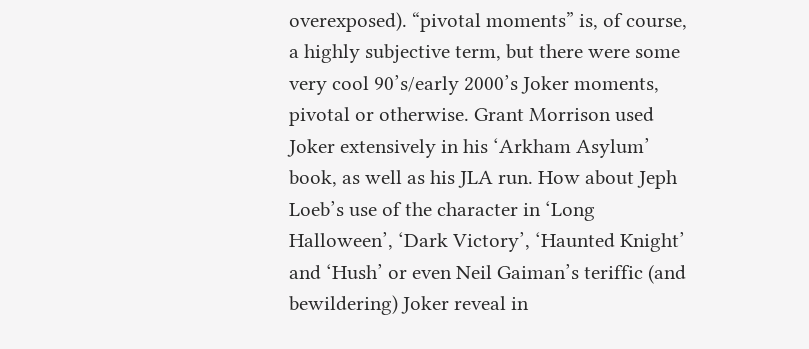overexposed). “pivotal moments” is, of course, a highly subjective term, but there were some very cool 90’s/early 2000’s Joker moments, pivotal or otherwise. Grant Morrison used Joker extensively in his ‘Arkham Asylum’ book, as well as his JLA run. How about Jeph Loeb’s use of the character in ‘Long Halloween’, ‘Dark Victory’, ‘Haunted Knight’ and ‘Hush’ or even Neil Gaiman’s teriffic (and bewildering) Joker reveal in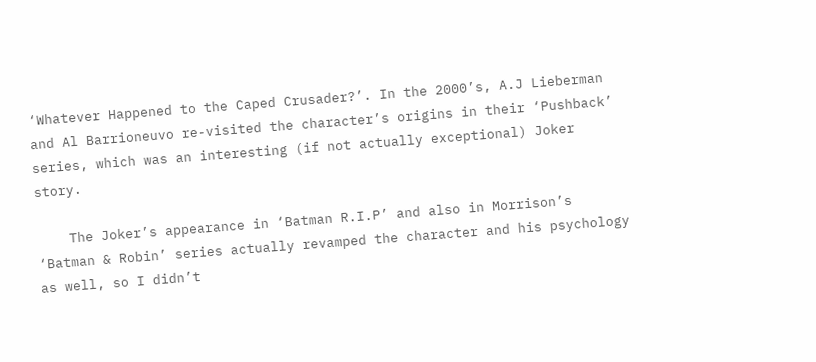‘Whatever Happened to the Caped Crusader?’. In the 2000’s, A.J Lieberman and Al Barrioneuvo re-visited the character’s origins in their ‘Pushback’ series, which was an interesting (if not actually exceptional) Joker story.

    The Joker’s appearance in ‘Batman R.I.P’ and also in Morrison’s ‘Batman & Robin’ series actually revamped the character and his psychology as well, so I didn’t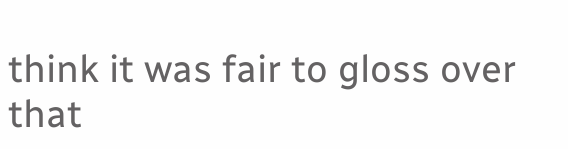think it was fair to gloss over that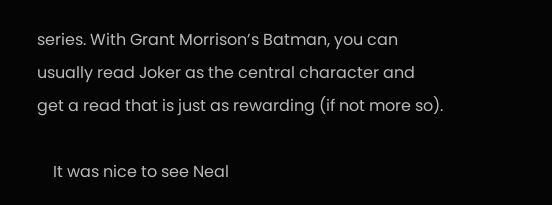series. With Grant Morrison’s Batman, you can usually read Joker as the central character and get a read that is just as rewarding (if not more so).

    It was nice to see Neal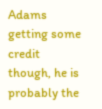Adams getting some credit though, he is probably the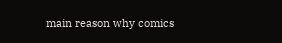main reason why comics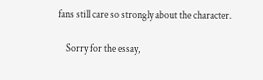fans still care so strongly about the character.

    Sorry for the essay,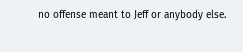no offense meant to Jeff or anybody else.